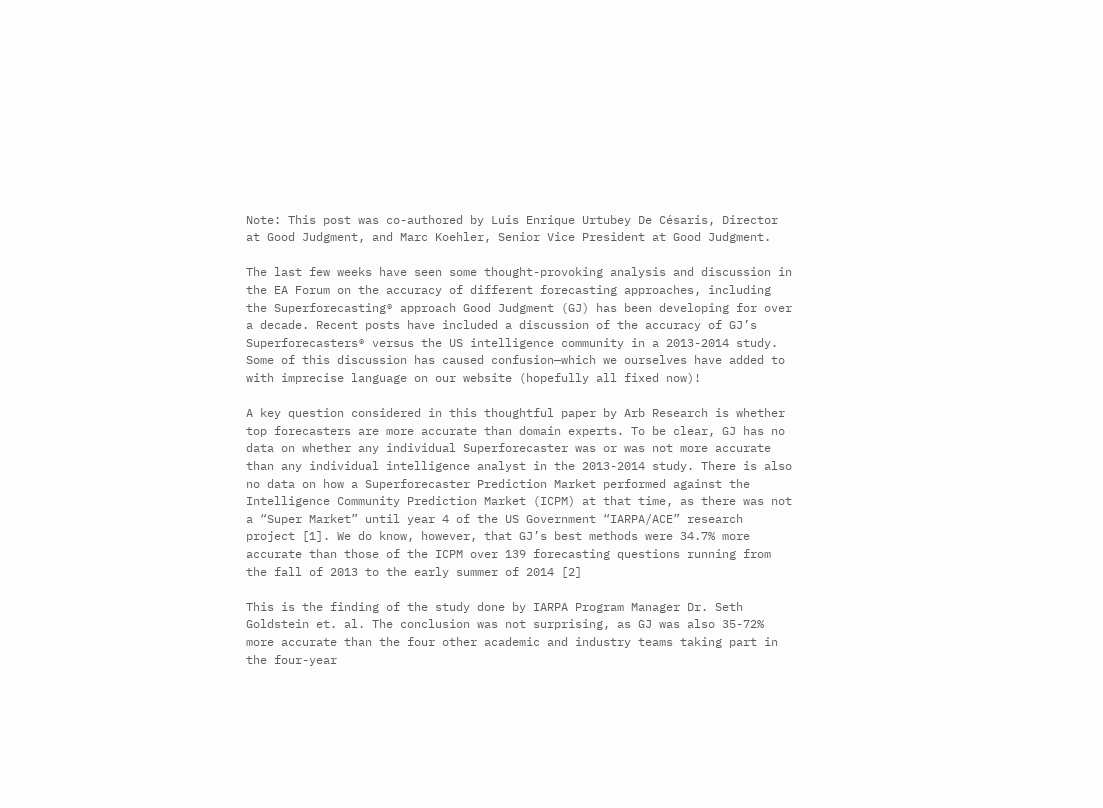Note: This post was co-authored by Luis Enrique Urtubey De Césaris, Director at Good Judgment, and Marc Koehler, Senior Vice President at Good Judgment.

The last few weeks have seen some thought-provoking analysis and discussion in the EA Forum on the accuracy of different forecasting approaches, including the Superforecasting® approach Good Judgment (GJ) has been developing for over a decade. Recent posts have included a discussion of the accuracy of GJ’s Superforecasters® versus the US intelligence community in a 2013-2014 study. Some of this discussion has caused confusion—which we ourselves have added to with imprecise language on our website (hopefully all fixed now)!

A key question considered in this thoughtful paper by Arb Research is whether top forecasters are more accurate than domain experts. To be clear, GJ has no data on whether any individual Superforecaster was or was not more accurate than any individual intelligence analyst in the 2013-2014 study. There is also no data on how a Superforecaster Prediction Market performed against the Intelligence Community Prediction Market (ICPM) at that time, as there was not a “Super Market” until year 4 of the US Government “IARPA/ACE” research project [1]. We do know, however, that GJ’s best methods were 34.7% more accurate than those of the ICPM over 139 forecasting questions running from the fall of 2013 to the early summer of 2014 [2]

This is the finding of the study done by IARPA Program Manager Dr. Seth Goldstein et. al. The conclusion was not surprising, as GJ was also 35-72% more accurate than the four other academic and industry teams taking part in the four-year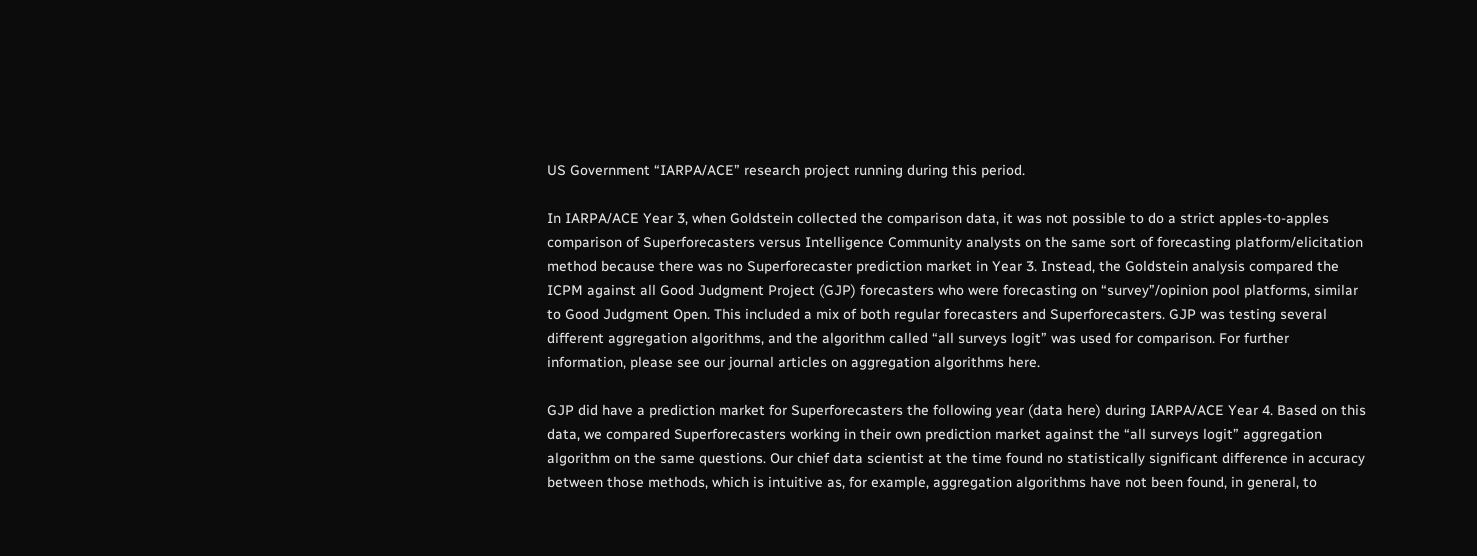US Government “IARPA/ACE” research project running during this period.

In IARPA/ACE Year 3, when Goldstein collected the comparison data, it was not possible to do a strict apples-to-apples comparison of Superforecasters versus Intelligence Community analysts on the same sort of forecasting platform/elicitation method because there was no Superforecaster prediction market in Year 3. Instead, the Goldstein analysis compared the ICPM against all Good Judgment Project (GJP) forecasters who were forecasting on “survey”/opinion pool platforms, similar to Good Judgment Open. This included a mix of both regular forecasters and Superforecasters. GJP was testing several different aggregation algorithms, and the algorithm called “all surveys logit” was used for comparison. For further information, please see our journal articles on aggregation algorithms here.

GJP did have a prediction market for Superforecasters the following year (data here) during IARPA/ACE Year 4. Based on this data, we compared Superforecasters working in their own prediction market against the “all surveys logit” aggregation algorithm on the same questions. Our chief data scientist at the time found no statistically significant difference in accuracy between those methods, which is intuitive as, for example, aggregation algorithms have not been found, in general, to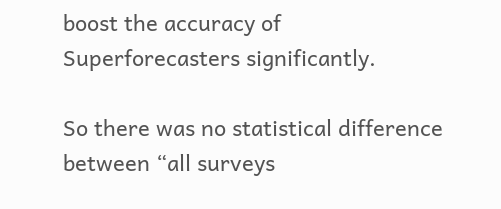boost the accuracy of Superforecasters significantly.

So there was no statistical difference between “all surveys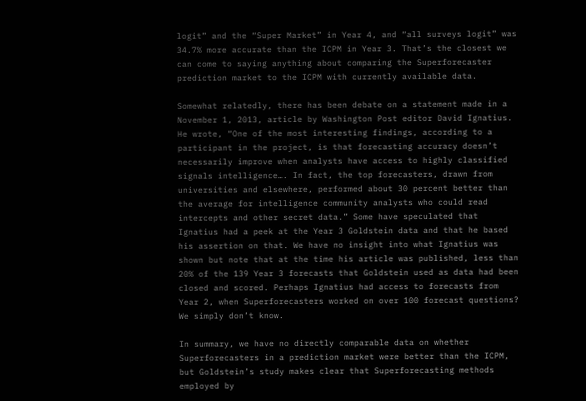logit” and the “Super Market” in Year 4, and “all surveys logit” was 34.7% more accurate than the ICPM in Year 3. That’s the closest we can come to saying anything about comparing the Superforecaster prediction market to the ICPM with currently available data.

Somewhat relatedly, there has been debate on a statement made in a November 1, 2013, article by Washington Post editor David Ignatius. He wrote, “One of the most interesting findings, according to a participant in the project, is that forecasting accuracy doesn’t necessarily improve when analysts have access to highly classified signals intelligence…. In fact, the top forecasters, drawn from universities and elsewhere, performed about 30 percent better than the average for intelligence community analysts who could read intercepts and other secret data.” Some have speculated that Ignatius had a peek at the Year 3 Goldstein data and that he based his assertion on that. We have no insight into what Ignatius was shown but note that at the time his article was published, less than 20% of the 139 Year 3 forecasts that Goldstein used as data had been closed and scored. Perhaps Ignatius had access to forecasts from Year 2, when Superforecasters worked on over 100 forecast questions? We simply don’t know.

In summary, we have no directly comparable data on whether Superforecasters in a prediction market were better than the ICPM, but Goldstein’s study makes clear that Superforecasting methods employed by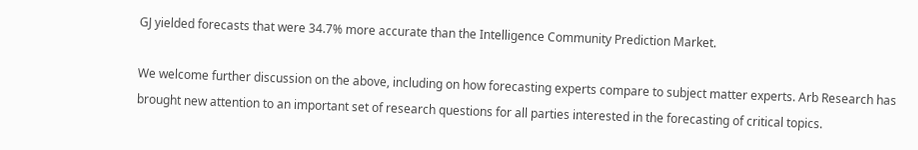GJ yielded forecasts that were 34.7% more accurate than the Intelligence Community Prediction Market.

We welcome further discussion on the above, including on how forecasting experts compare to subject matter experts. Arb Research has brought new attention to an important set of research questions for all parties interested in the forecasting of critical topics.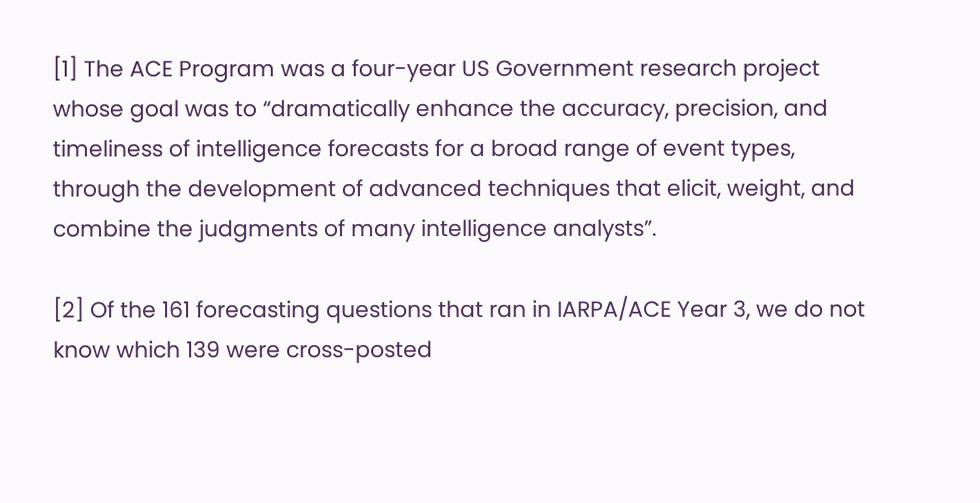[1] The ACE Program was a four-year US Government research project whose goal was to “dramatically enhance the accuracy, precision, and timeliness of intelligence forecasts for a broad range of event types, through the development of advanced techniques that elicit, weight, and combine the judgments of many intelligence analysts”.

[2] Of the 161 forecasting questions that ran in IARPA/ACE Year 3, we do not know which 139 were cross-posted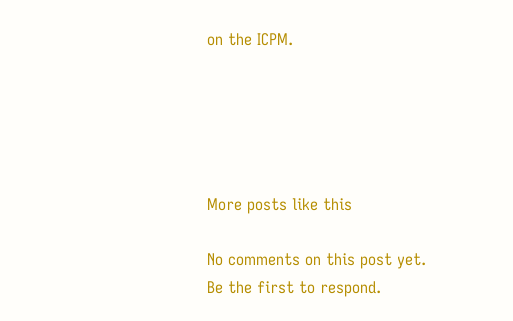on the ICPM.





More posts like this

No comments on this post yet.
Be the first to respond.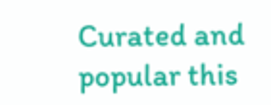Curated and popular this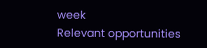week
Relevant opportunities